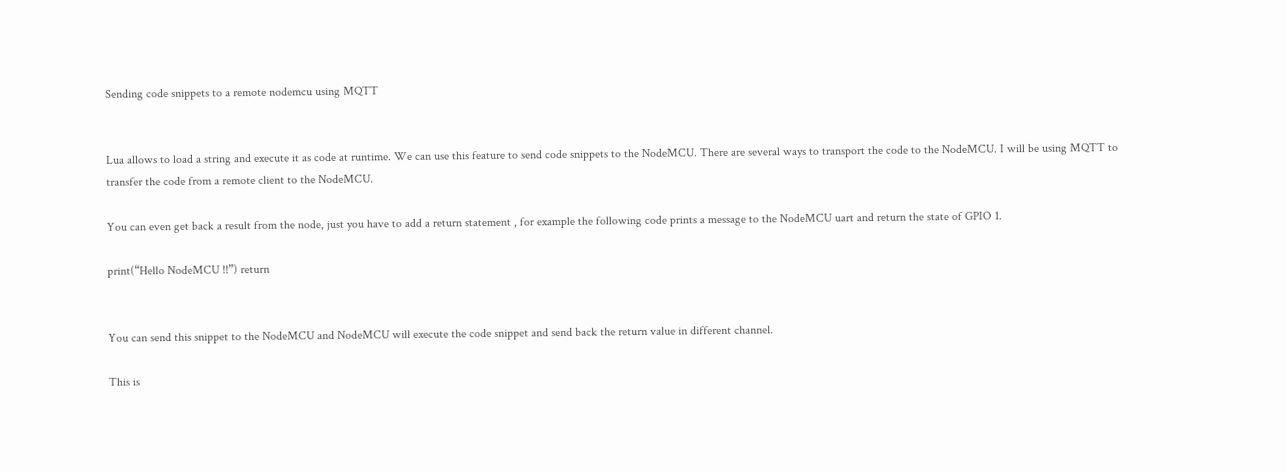Sending code snippets to a remote nodemcu using MQTT


Lua allows to load a string and execute it as code at runtime. We can use this feature to send code snippets to the NodeMCU. There are several ways to transport the code to the NodeMCU. I will be using MQTT to transfer the code from a remote client to the NodeMCU.

You can even get back a result from the node, just you have to add a return statement , for example the following code prints a message to the NodeMCU uart and return the state of GPIO 1.

print(“Hello NodeMCU !!”) return


You can send this snippet to the NodeMCU and NodeMCU will execute the code snippet and send back the return value in different channel.

This is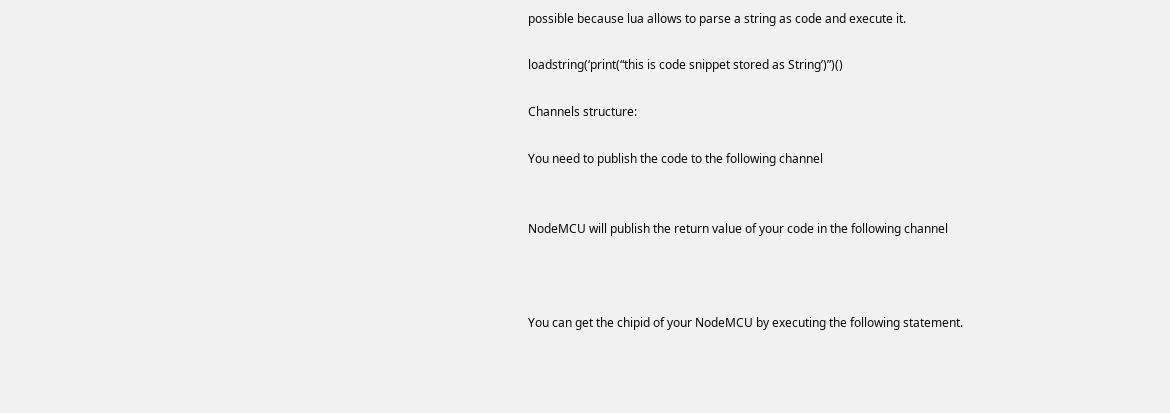possible because lua allows to parse a string as code and execute it.

loadstring(‘print(“this is code snippet stored as String’)”)()

Channels structure:

You need to publish the code to the following channel


NodeMCU will publish the return value of your code in the following channel



You can get the chipid of your NodeMCU by executing the following statement.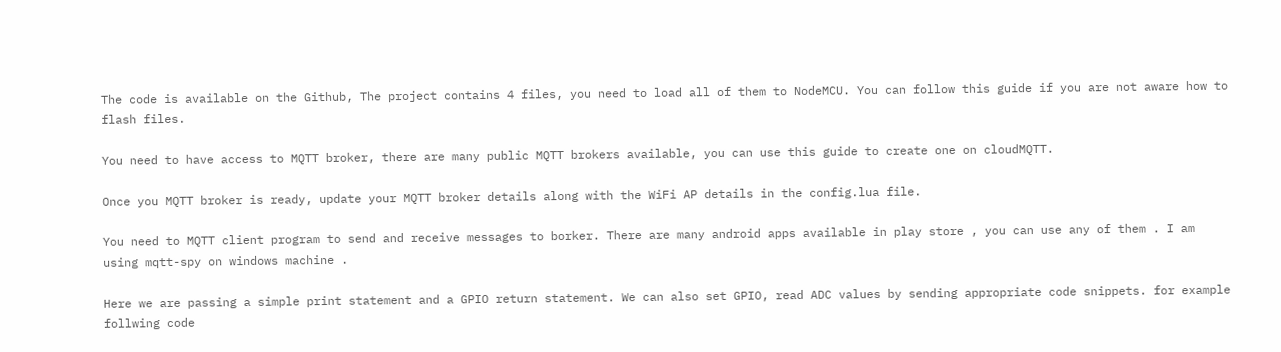The code is available on the Github, The project contains 4 files, you need to load all of them to NodeMCU. You can follow this guide if you are not aware how to flash files.

You need to have access to MQTT broker, there are many public MQTT brokers available, you can use this guide to create one on cloudMQTT.

Once you MQTT broker is ready, update your MQTT broker details along with the WiFi AP details in the config.lua file.

You need to MQTT client program to send and receive messages to borker. There are many android apps available in play store , you can use any of them . I am using mqtt-spy on windows machine .

Here we are passing a simple print statement and a GPIO return statement. We can also set GPIO, read ADC values by sending appropriate code snippets. for example follwing code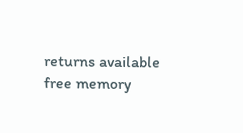returns available free memory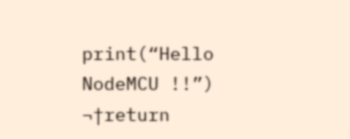print(“Hello NodeMCU !!”) ¬†return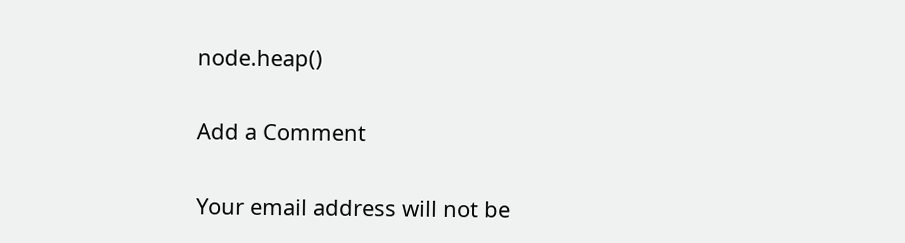node.heap()

Add a Comment

Your email address will not be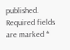published. Required fields are marked *